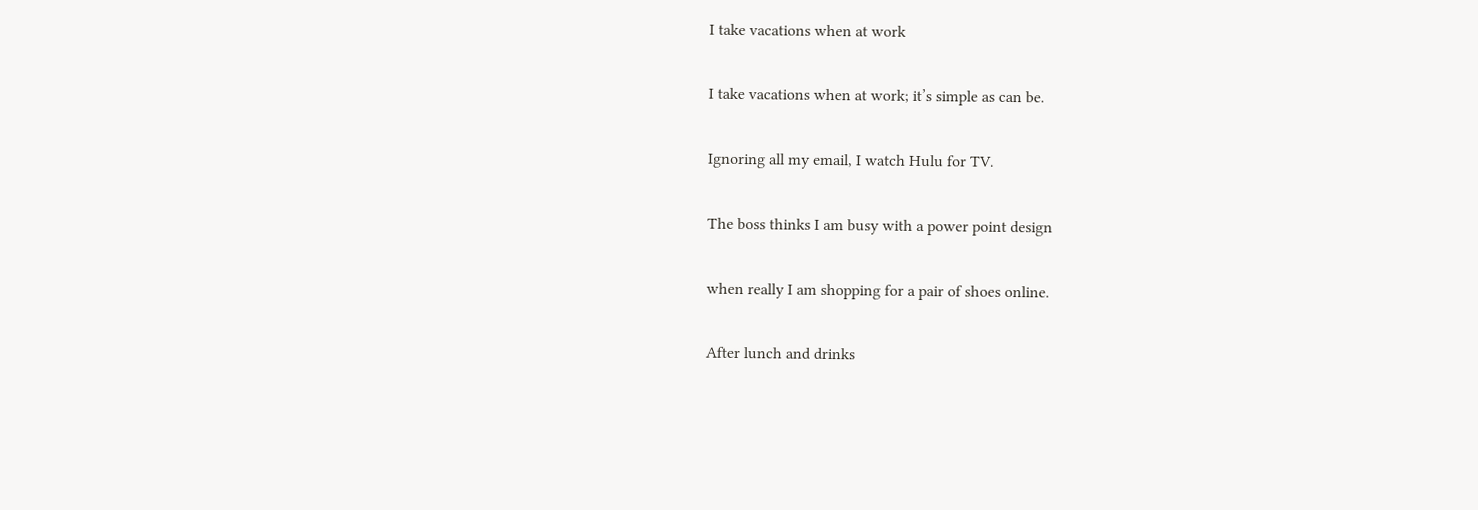I take vacations when at work

I take vacations when at work; it’s simple as can be.

Ignoring all my email, I watch Hulu for TV.

The boss thinks I am busy with a power point design

when really I am shopping for a pair of shoes online.

After lunch and drinks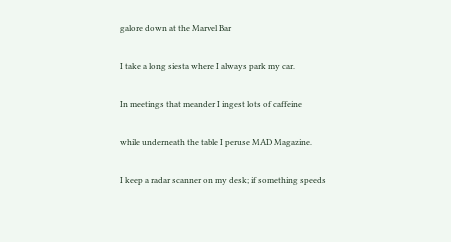galore down at the Marvel Bar

I take a long siesta where I always park my car.

In meetings that meander I ingest lots of caffeine

while underneath the table I peruse MAD Magazine.

I keep a radar scanner on my desk; if something speeds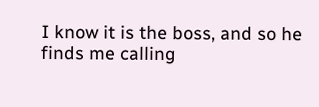I know it is the boss, and so he finds me calling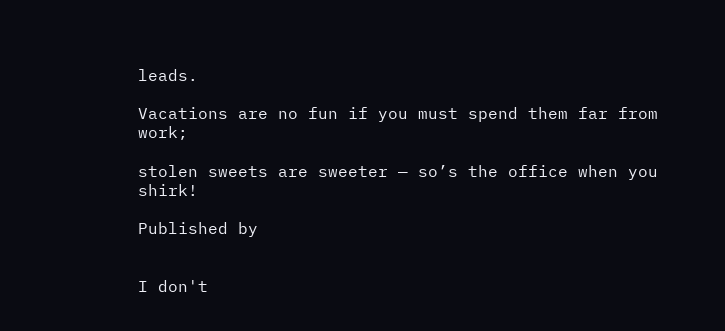leads.

Vacations are no fun if you must spend them far from work;

stolen sweets are sweeter — so’s the office when you shirk!

Published by


I don't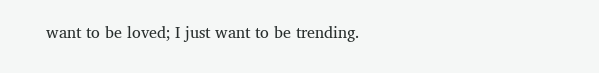want to be loved; I just want to be trending.